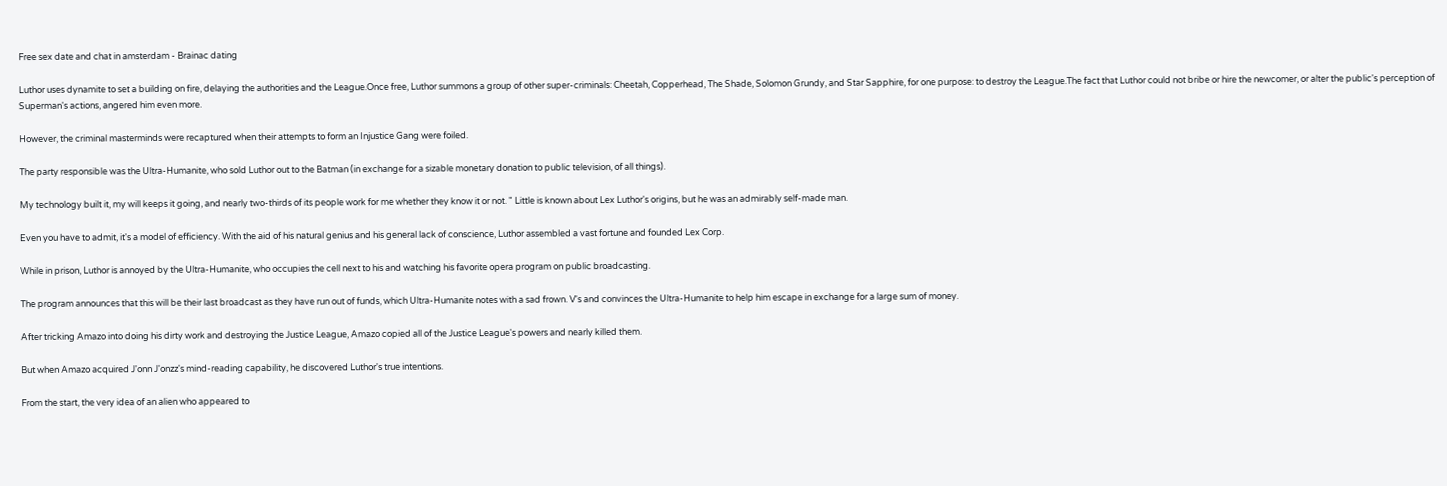Free sex date and chat in amsterdam - Brainac dating

Luthor uses dynamite to set a building on fire, delaying the authorities and the League.Once free, Luthor summons a group of other super-criminals: Cheetah, Copperhead, The Shade, Solomon Grundy, and Star Sapphire, for one purpose: to destroy the League.The fact that Luthor could not bribe or hire the newcomer, or alter the public's perception of Superman's actions, angered him even more.

However, the criminal masterminds were recaptured when their attempts to form an Injustice Gang were foiled.

The party responsible was the Ultra-Humanite, who sold Luthor out to the Batman (in exchange for a sizable monetary donation to public television, of all things).

My technology built it, my will keeps it going, and nearly two-thirds of its people work for me whether they know it or not. " Little is known about Lex Luthor's origins, but he was an admirably self-made man.

Even you have to admit, it's a model of efficiency. With the aid of his natural genius and his general lack of conscience, Luthor assembled a vast fortune and founded Lex Corp.

While in prison, Luthor is annoyed by the Ultra-Humanite, who occupies the cell next to his and watching his favorite opera program on public broadcasting.

The program announces that this will be their last broadcast as they have run out of funds, which Ultra-Humanite notes with a sad frown. V's and convinces the Ultra-Humanite to help him escape in exchange for a large sum of money.

After tricking Amazo into doing his dirty work and destroying the Justice League, Amazo copied all of the Justice League's powers and nearly killed them.

But when Amazo acquired J'onn J'onzz's mind-reading capability, he discovered Luthor's true intentions.

From the start, the very idea of an alien who appeared to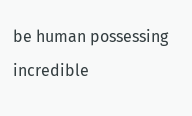be human possessing incredible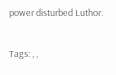power disturbed Luthor.

Tags: , ,